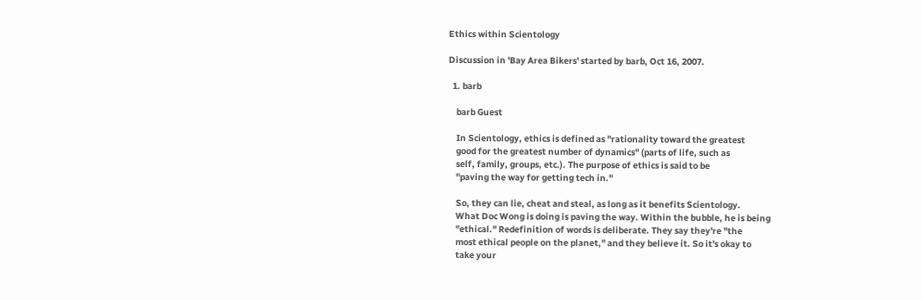Ethics within Scientology

Discussion in 'Bay Area Bikers' started by barb, Oct 16, 2007.

  1. barb

    barb Guest

    In Scientology, ethics is defined as "rationality toward the greatest
    good for the greatest number of dynamics" (parts of life, such as
    self, family, groups, etc.). The purpose of ethics is said to be
    "paving the way for getting tech in."

    So, they can lie, cheat and steal, as long as it benefits Scientology.
    What Doc Wong is doing is paving the way. Within the bubble, he is being
    "ethical." Redefinition of words is deliberate. They say they're "the
    most ethical people on the planet," and they believe it. So it's okay to
    take your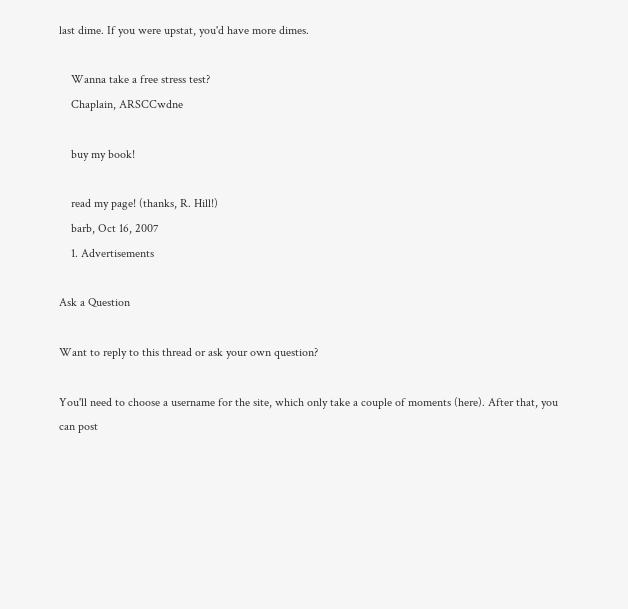last dime. If you were upstat, you'd have more dimes.

    Wanna take a free stress test?
    Chaplain, ARSCCwdne

    buy my book!

    read my page! (thanks, R. Hill!)
    barb, Oct 16, 2007
    1. Advertisements

Ask a Question

Want to reply to this thread or ask your own question?

You'll need to choose a username for the site, which only take a couple of moments (here). After that, you can post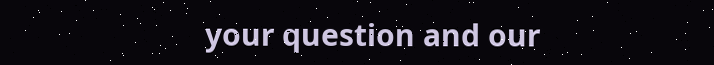your question and our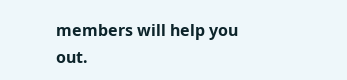members will help you out.